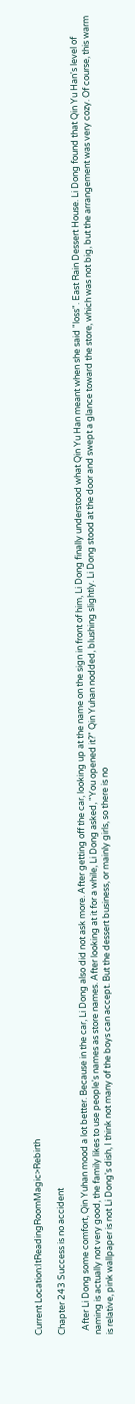Current Location:ItReadingRoomMagic>Rebirth

Chapter 243 Success is no accident

  After Li Dong some comfort, Qin Yuhan mood a lot better. Because in the car, Li Dong also did not ask more. After getting off the car, looking up at the name on the sign in front of him, Li Dong finally understood what Qin Yu Han meant when she said "loss". East Rain Dessert House. Li Dong found that Qin Yu Han's level of naming is actually not very good, the family likes to use people's names as store names. After looking at it for a while, Li Dong asked, "You opened it?" Qin Yuhan nodded, blushing slightly. Li Dong stood at the door and swept a glance toward the store, which was not big, but the arrangement was very cozy. Of course, this warm is relative, pink wallpaper is not Li Dong's dish, I think not many of the boys can accept. But the dessert business, or mainly girls, so there is no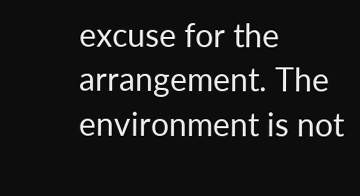excuse for the arrangement. The environment is not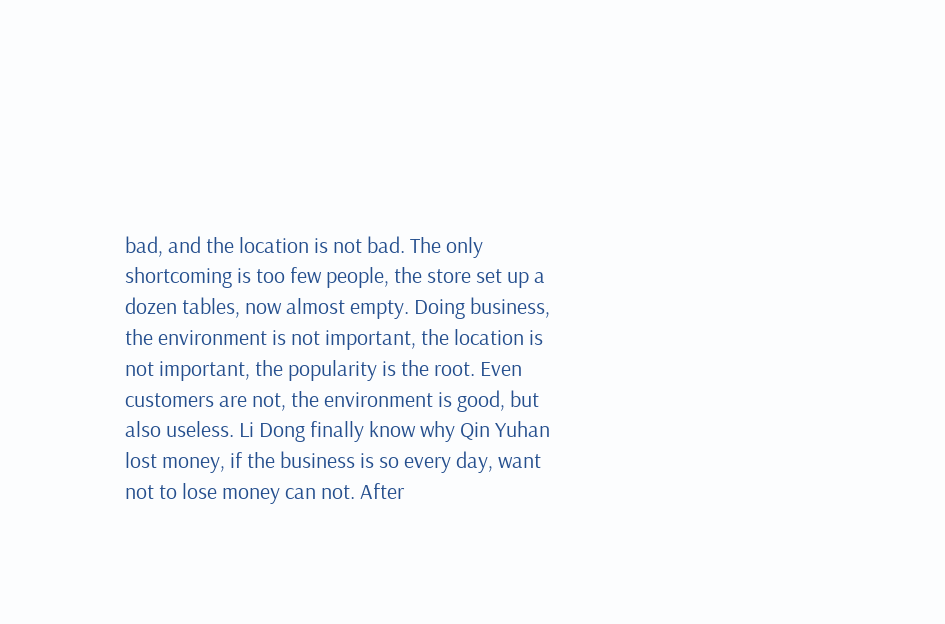bad, and the location is not bad. The only shortcoming is too few people, the store set up a dozen tables, now almost empty. Doing business, the environment is not important, the location is not important, the popularity is the root. Even customers are not, the environment is good, but also useless. Li Dong finally know why Qin Yuhan lost money, if the business is so every day, want not to lose money can not. After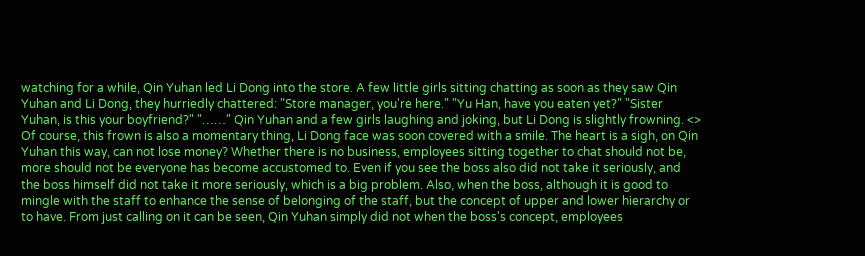watching for a while, Qin Yuhan led Li Dong into the store. A few little girls sitting chatting as soon as they saw Qin Yuhan and Li Dong, they hurriedly chattered: "Store manager, you're here." "Yu Han, have you eaten yet?" "Sister Yuhan, is this your boyfriend?" "……" Qin Yuhan and a few girls laughing and joking, but Li Dong is slightly frowning. <> Of course, this frown is also a momentary thing, Li Dong face was soon covered with a smile. The heart is a sigh, on Qin Yuhan this way, can not lose money? Whether there is no business, employees sitting together to chat should not be, more should not be everyone has become accustomed to. Even if you see the boss also did not take it seriously, and the boss himself did not take it more seriously, which is a big problem. Also, when the boss, although it is good to mingle with the staff to enhance the sense of belonging of the staff, but the concept of upper and lower hierarchy or to have. From just calling on it can be seen, Qin Yuhan simply did not when the boss's concept, employees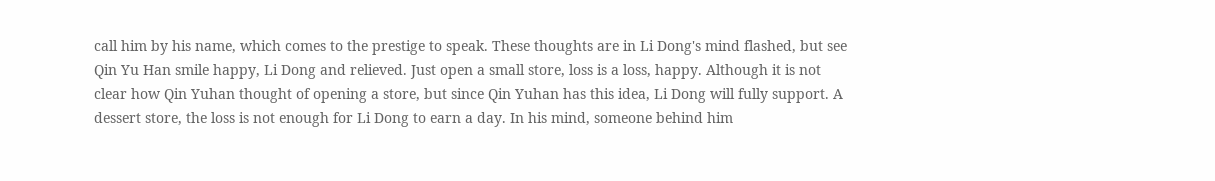call him by his name, which comes to the prestige to speak. These thoughts are in Li Dong's mind flashed, but see Qin Yu Han smile happy, Li Dong and relieved. Just open a small store, loss is a loss, happy. Although it is not clear how Qin Yuhan thought of opening a store, but since Qin Yuhan has this idea, Li Dong will fully support. A dessert store, the loss is not enough for Li Dong to earn a day. In his mind, someone behind him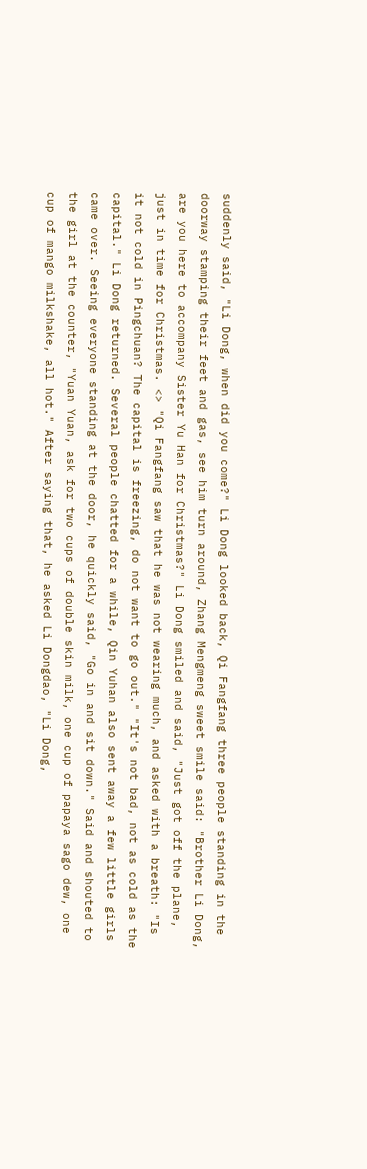suddenly said, "Li Dong, when did you come?" Li Dong looked back, Qi Fangfang three people standing in the doorway stamping their feet and gas, see him turn around, Zhang Mengmeng sweet smile said: "Brother Li Dong, are you here to accompany Sister Yu Han for Christmas?" Li Dong smiled and said, "Just got off the plane, just in time for Christmas. <> "Qi Fangfang saw that he was not wearing much, and asked with a breath: "Is it not cold in Pingchuan? The capital is freezing, do not want to go out." "It's not bad, not as cold as the capital." Li Dong returned. Several people chatted for a while, Qin Yuhan also sent away a few little girls came over. Seeing everyone standing at the door, he quickly said, "Go in and sit down." Said and shouted to the girl at the counter, "Yuan Yuan, ask for two cups of double skin milk, one cup of papaya sago dew, one cup of mango milkshake, all hot." After saying that, he asked Li Dongdao, "Li Dong,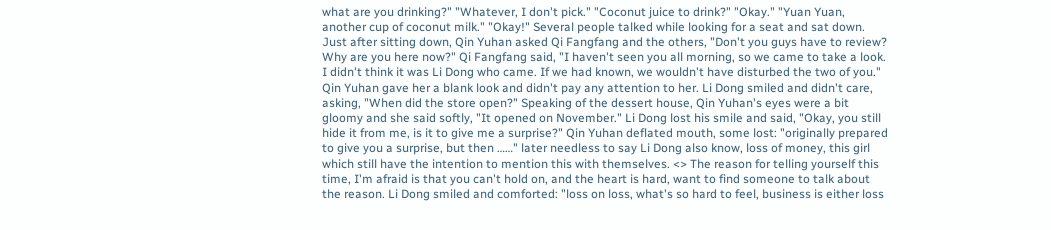what are you drinking?" "Whatever, I don't pick." "Coconut juice to drink?" "Okay." "Yuan Yuan, another cup of coconut milk." "Okay!" Several people talked while looking for a seat and sat down. Just after sitting down, Qin Yuhan asked Qi Fangfang and the others, "Don't you guys have to review? Why are you here now?" Qi Fangfang said, "I haven't seen you all morning, so we came to take a look. I didn't think it was Li Dong who came. If we had known, we wouldn't have disturbed the two of you." Qin Yuhan gave her a blank look and didn't pay any attention to her. Li Dong smiled and didn't care, asking, "When did the store open?" Speaking of the dessert house, Qin Yuhan's eyes were a bit gloomy and she said softly, "It opened on November." Li Dong lost his smile and said, "Okay, you still hide it from me, is it to give me a surprise?" Qin Yuhan deflated mouth, some lost: "originally prepared to give you a surprise, but then ……" later needless to say Li Dong also know, loss of money, this girl which still have the intention to mention this with themselves. <> The reason for telling yourself this time, I'm afraid is that you can't hold on, and the heart is hard, want to find someone to talk about the reason. Li Dong smiled and comforted: "loss on loss, what's so hard to feel, business is either loss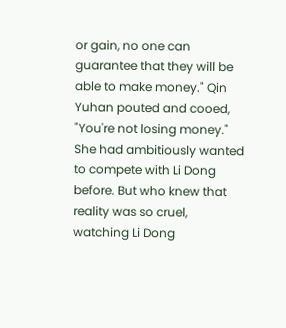or gain, no one can guarantee that they will be able to make money." Qin Yuhan pouted and cooed, "You're not losing money." She had ambitiously wanted to compete with Li Dong before. But who knew that reality was so cruel, watching Li Dong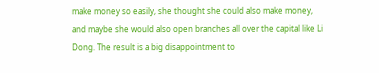make money so easily, she thought she could also make money, and maybe she would also open branches all over the capital like Li Dong. The result is a big disappointment to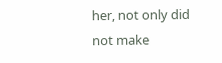her, not only did not make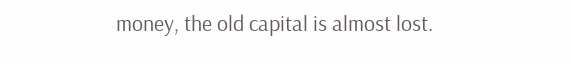money, the old capital is almost lost.